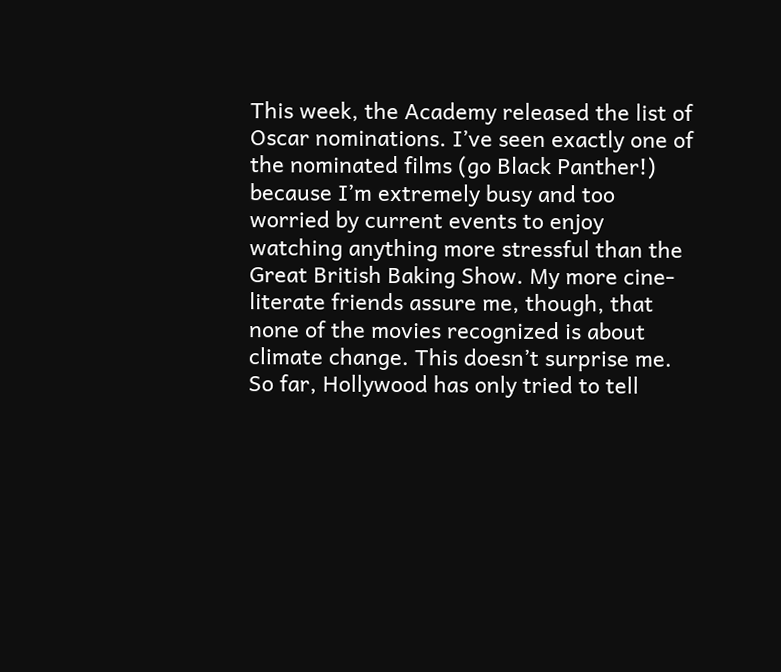This week, the Academy released the list of Oscar nominations. I’ve seen exactly one of the nominated films (go Black Panther!) because I’m extremely busy and too worried by current events to enjoy watching anything more stressful than the Great British Baking Show. My more cine-literate friends assure me, though, that none of the movies recognized is about climate change. This doesn’t surprise me. So far, Hollywood has only tried to tell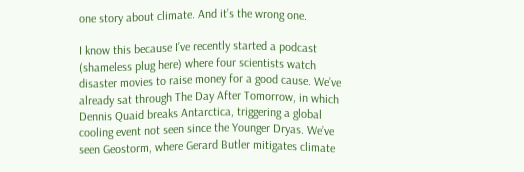one story about climate. And it’s the wrong one.

I know this because I’ve recently started a podcast (shameless plug here) where four scientists watch disaster movies to raise money for a good cause. We’ve already sat through The Day After Tomorrow, in which Dennis Quaid breaks Antarctica, triggering a global cooling event not seen since the Younger Dryas. We’ve seen Geostorm, where Gerard Butler mitigates climate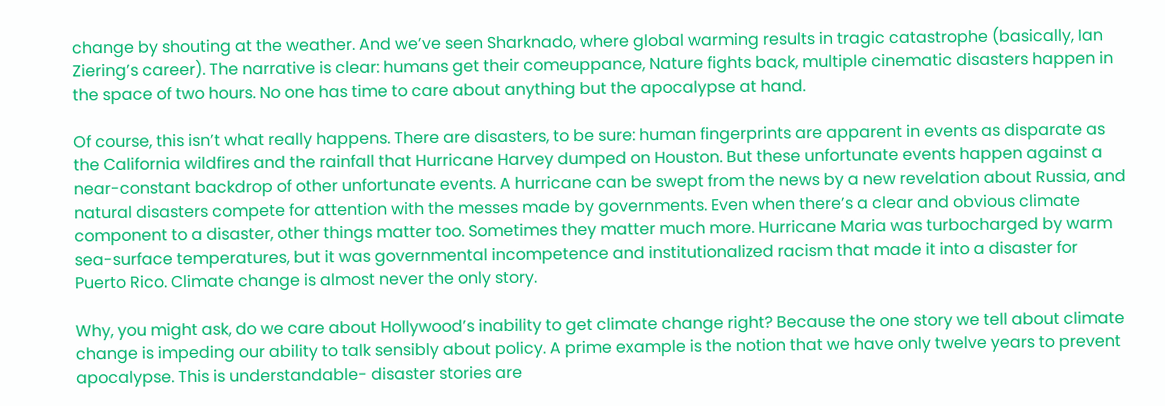change by shouting at the weather. And we’ve seen Sharknado, where global warming results in tragic catastrophe (basically, Ian Ziering’s career). The narrative is clear: humans get their comeuppance, Nature fights back, multiple cinematic disasters happen in the space of two hours. No one has time to care about anything but the apocalypse at hand.

Of course, this isn’t what really happens. There are disasters, to be sure: human fingerprints are apparent in events as disparate as the California wildfires and the rainfall that Hurricane Harvey dumped on Houston. But these unfortunate events happen against a near-constant backdrop of other unfortunate events. A hurricane can be swept from the news by a new revelation about Russia, and natural disasters compete for attention with the messes made by governments. Even when there’s a clear and obvious climate component to a disaster, other things matter too. Sometimes they matter much more. Hurricane Maria was turbocharged by warm sea-surface temperatures, but it was governmental incompetence and institutionalized racism that made it into a disaster for Puerto Rico. Climate change is almost never the only story.

Why, you might ask, do we care about Hollywood’s inability to get climate change right? Because the one story we tell about climate change is impeding our ability to talk sensibly about policy. A prime example is the notion that we have only twelve years to prevent apocalypse. This is understandable- disaster stories are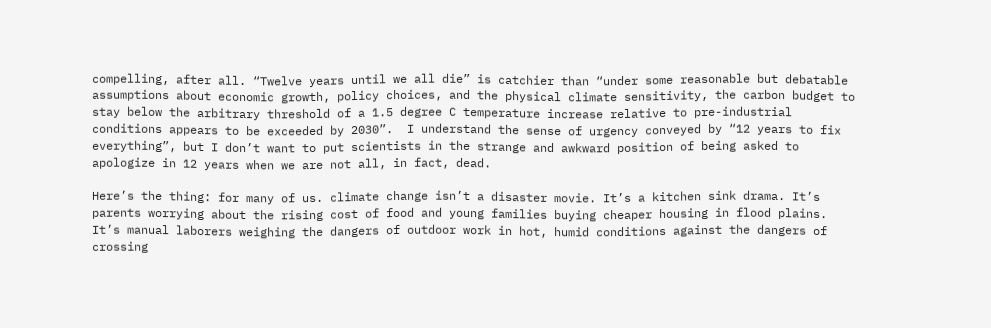compelling, after all. “Twelve years until we all die” is catchier than “under some reasonable but debatable assumptions about economic growth, policy choices, and the physical climate sensitivity, the carbon budget to stay below the arbitrary threshold of a 1.5 degree C temperature increase relative to pre-industrial conditions appears to be exceeded by 2030”.  I understand the sense of urgency conveyed by “12 years to fix everything”, but I don’t want to put scientists in the strange and awkward position of being asked to apologize in 12 years when we are not all, in fact, dead.

Here’s the thing: for many of us. climate change isn’t a disaster movie. It’s a kitchen sink drama. It’s parents worrying about the rising cost of food and young families buying cheaper housing in flood plains. It’s manual laborers weighing the dangers of outdoor work in hot, humid conditions against the dangers of crossing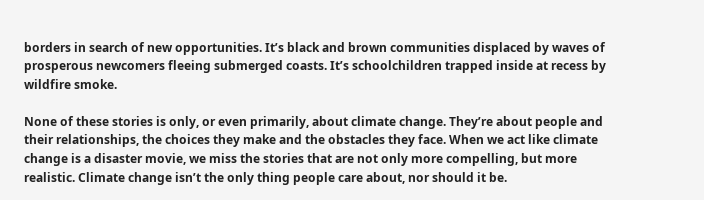borders in search of new opportunities. It’s black and brown communities displaced by waves of prosperous newcomers fleeing submerged coasts. It’s schoolchildren trapped inside at recess by wildfire smoke.

None of these stories is only, or even primarily, about climate change. They’re about people and their relationships, the choices they make and the obstacles they face. When we act like climate change is a disaster movie, we miss the stories that are not only more compelling, but more realistic. Climate change isn’t the only thing people care about, nor should it be.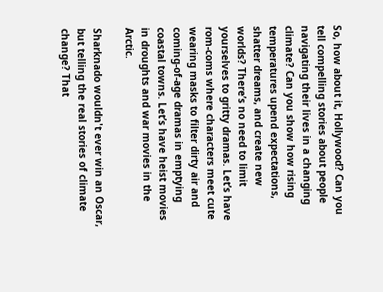So, how about it, Hollywood? Can you tell compelling stories about people navigating their lives in a changing climate? Can you show how rising temperatures upend expectations, shatter dreams, and create new worlds? There’s no need to limit yourselves to gritty dramas. Let’s have rom-coms where characters meet cute wearing masks to filter dirty air and coming-of-age dramas in emptying coastal towns. Let’s have heist movies in droughts and war movies in the Arctic.

Sharknado wouldn't ever win an Oscar, but telling the real stories of climate change? That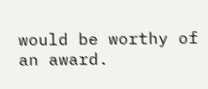would be worthy of an award.